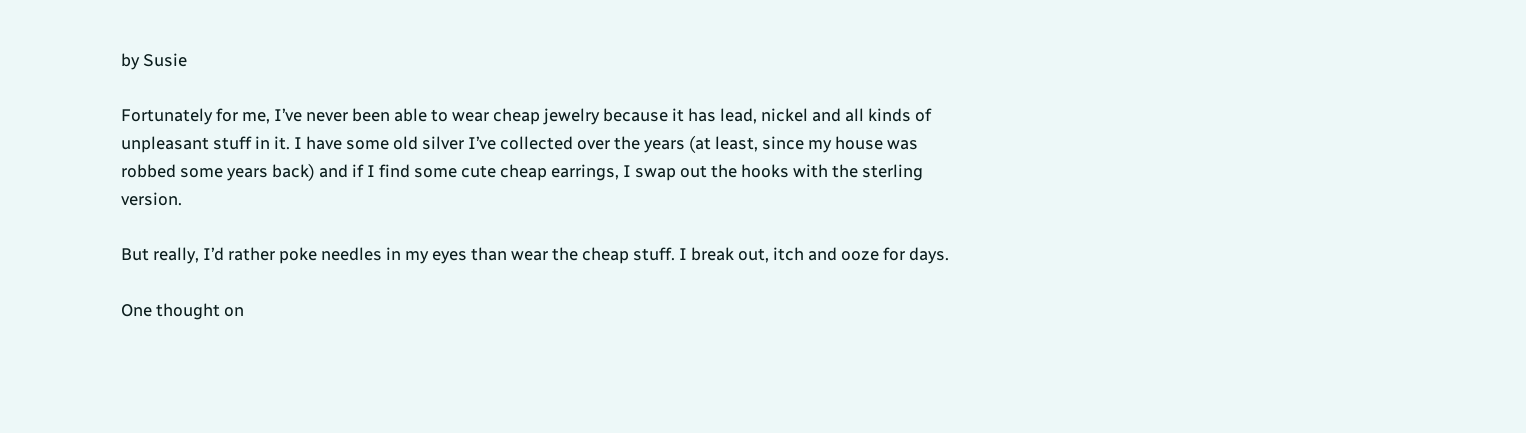by Susie

Fortunately for me, I’ve never been able to wear cheap jewelry because it has lead, nickel and all kinds of unpleasant stuff in it. I have some old silver I’ve collected over the years (at least, since my house was robbed some years back) and if I find some cute cheap earrings, I swap out the hooks with the sterling version.

But really, I’d rather poke needles in my eyes than wear the cheap stuff. I break out, itch and ooze for days.

One thought on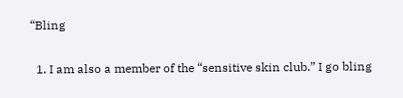“Bling

  1. I am also a member of the “sensitive skin club.” I go bling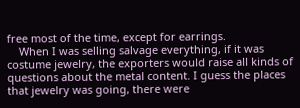free most of the time, except for earrings.
    When I was selling salvage everything, if it was costume jewelry, the exporters would raise all kinds of questions about the metal content. I guess the places that jewelry was going, there were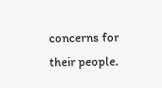concerns for their people.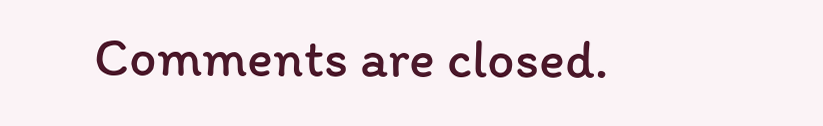Comments are closed.